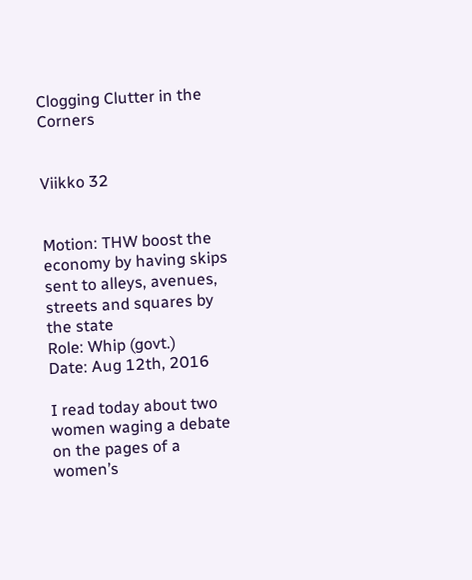Clogging Clutter in the Corners


Viikko 32


Motion: THW boost the economy by having skips sent to alleys, avenues, streets and squares by the state
Role: Whip (govt.)
Date: Aug 12th, 2016

I read today about two women waging a debate on the pages of a women’s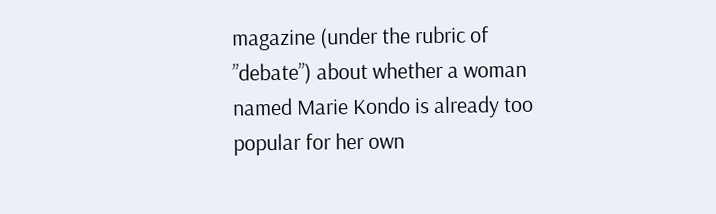magazine (under the rubric of ”debate”) about whether a woman named Marie Kondo is already too popular for her own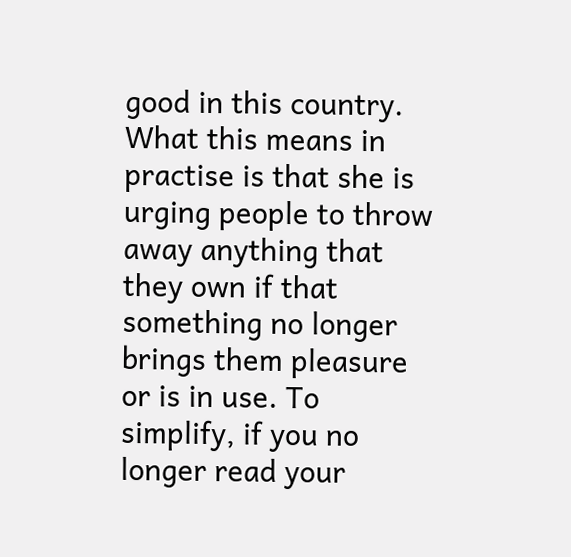good in this country. What this means in practise is that she is urging people to throw away anything that they own if that something no longer brings them pleasure or is in use. To simplify, if you no longer read your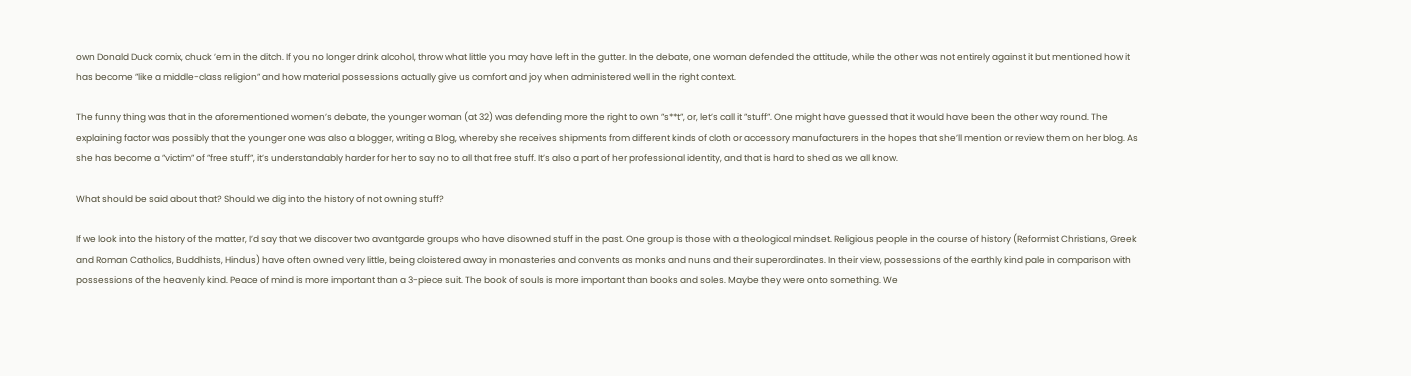own Donald Duck comix, chuck ’em in the ditch. If you no longer drink alcohol, throw what little you may have left in the gutter. In the debate, one woman defended the attitude, while the other was not entirely against it but mentioned how it has become ”like a middle-class religion” and how material possessions actually give us comfort and joy when administered well in the right context.

The funny thing was that in the aforementioned women’s debate, the younger woman (at 32) was defending more the right to own ”s**t”, or, let’s call it ”stuff”. One might have guessed that it would have been the other way round. The explaining factor was possibly that the younger one was also a blogger, writing a Blog, whereby she receives shipments from different kinds of cloth or accessory manufacturers in the hopes that she’ll mention or review them on her blog. As she has become a ”victim” of ”free stuff”, it’s understandably harder for her to say no to all that free stuff. It’s also a part of her professional identity, and that is hard to shed as we all know.

What should be said about that? Should we dig into the history of not owning stuff?

If we look into the history of the matter, I’d say that we discover two avantgarde groups who have disowned stuff in the past. One group is those with a theological mindset. Religious people in the course of history (Reformist Christians, Greek and Roman Catholics, Buddhists, Hindus) have often owned very little, being cloistered away in monasteries and convents as monks and nuns and their superordinates. In their view, possessions of the earthly kind pale in comparison with possessions of the heavenly kind. Peace of mind is more important than a 3-piece suit. The book of souls is more important than books and soles. Maybe they were onto something. We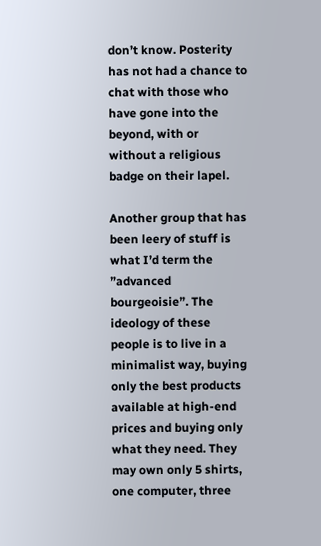don’t know. Posterity has not had a chance to chat with those who have gone into the beyond, with or without a religious badge on their lapel.

Another group that has been leery of stuff is what I’d term the ”advanced bourgeoisie”. The ideology of these people is to live in a minimalist way, buying only the best products available at high-end prices and buying only what they need. They may own only 5 shirts, one computer, three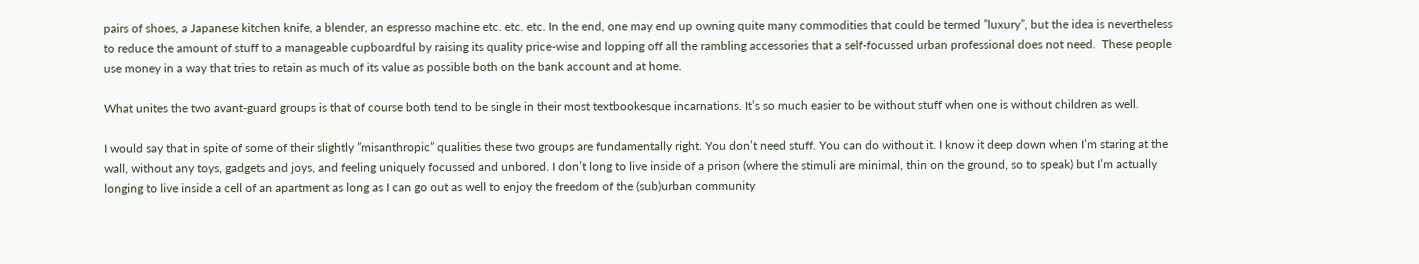pairs of shoes, a Japanese kitchen knife, a blender, an espresso machine etc. etc. etc. In the end, one may end up owning quite many commodities that could be termed ”luxury”, but the idea is nevertheless to reduce the amount of stuff to a manageable cupboardful by raising its quality price-wise and lopping off all the rambling accessories that a self-focussed urban professional does not need.  These people use money in a way that tries to retain as much of its value as possible both on the bank account and at home.

What unites the two avant-guard groups is that of course both tend to be single in their most textbookesque incarnations. It’s so much easier to be without stuff when one is without children as well.

I would say that in spite of some of their slightly ”misanthropic” qualities these two groups are fundamentally right. You don’t need stuff. You can do without it. I know it deep down when I’m staring at the wall, without any toys, gadgets and joys, and feeling uniquely focussed and unbored. I don’t long to live inside of a prison (where the stimuli are minimal, thin on the ground, so to speak) but I’m actually longing to live inside a cell of an apartment as long as I can go out as well to enjoy the freedom of the (sub)urban community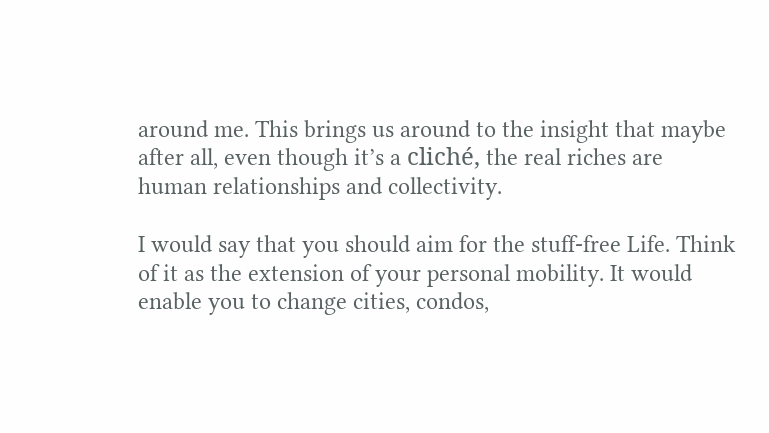around me. This brings us around to the insight that maybe after all, even though it’s a cliché, the real riches are human relationships and collectivity.

I would say that you should aim for the stuff-free Life. Think of it as the extension of your personal mobility. It would enable you to change cities, condos,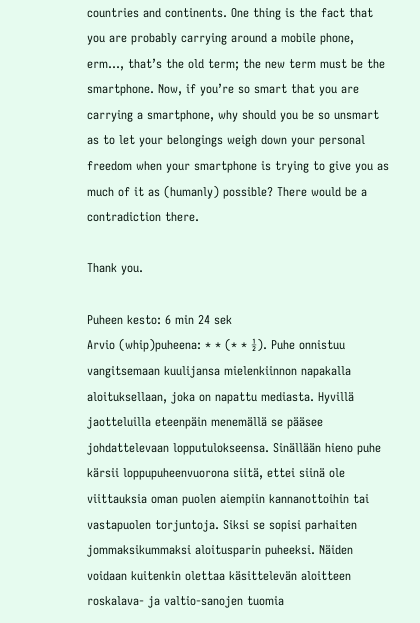countries and continents. One thing is the fact that you are probably carrying around a mobile phone, erm…, that’s the old term; the new term must be the smartphone. Now, if you’re so smart that you are carrying a smartphone, why should you be so unsmart as to let your belongings weigh down your personal freedom when your smartphone is trying to give you as much of it as (humanly) possible? There would be a contradiction there.

Thank you.

Puheen kesto: 6 min 24 sek
Arvio (whip)puheena: * * (* * ½). Puhe onnistuu vangitsemaan kuulijansa mielenkiinnon napakalla aloituksellaan, joka on napattu mediasta. Hyvillä jaotteluilla eteenpäin menemällä se pääsee johdattelevaan lopputulokseensa. Sinällään hieno puhe kärsii loppupuheenvuorona siitä, ettei siinä ole viittauksia oman puolen aiempiin kannanottoihin tai vastapuolen torjuntoja. Siksi se sopisi parhaiten jommaksikummaksi aloitusparin puheeksi. Näiden voidaan kuitenkin olettaa käsittelevän aloitteen roskalava- ja valtio-sanojen tuomia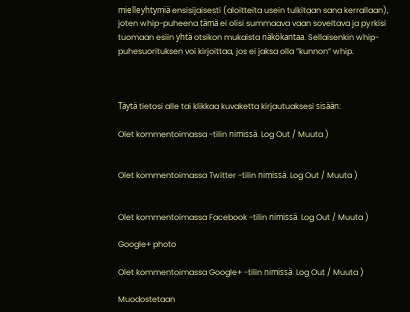mielleyhtymiä ensisijaisesti (aloitteita usein tulkitaan sana kerrallaan), joten whip-puheena tämä ei olisi summaava vaan soveltava ja pyrkisi tuomaan esiin yhtä otsikon mukaista näkökantaa. Sellaisenkin whip-puhesuorituksen voi kirjoittaa, jos ei jaksa olla ”kunnon” whip.



Täytä tietosi alle tai klikkaa kuvaketta kirjautuaksesi sisään:

Olet kommentoimassa -tilin nimissä. Log Out / Muuta )


Olet kommentoimassa Twitter -tilin nimissä. Log Out / Muuta )


Olet kommentoimassa Facebook -tilin nimissä. Log Out / Muuta )

Google+ photo

Olet kommentoimassa Google+ -tilin nimissä. Log Out / Muuta )

Muodostetaan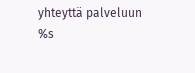yhteyttä palveluun %s